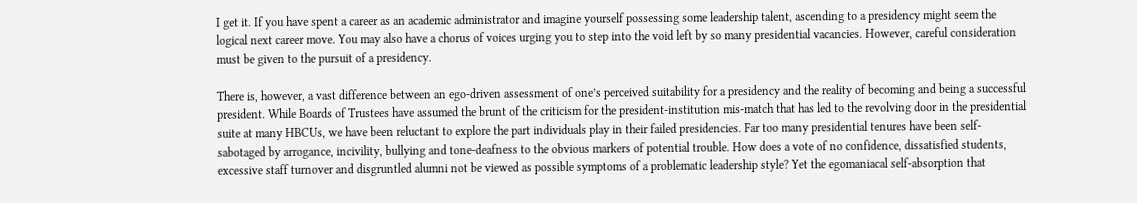I get it. If you have spent a career as an academic administrator and imagine yourself possessing some leadership talent, ascending to a presidency might seem the logical next career move. You may also have a chorus of voices urging you to step into the void left by so many presidential vacancies. However, careful consideration must be given to the pursuit of a presidency.

There is, however, a vast difference between an ego-driven assessment of one’s perceived suitability for a presidency and the reality of becoming and being a successful president. While Boards of Trustees have assumed the brunt of the criticism for the president-institution mis-match that has led to the revolving door in the presidential suite at many HBCUs, we have been reluctant to explore the part individuals play in their failed presidencies. Far too many presidential tenures have been self-sabotaged by arrogance, incivility, bullying and tone-deafness to the obvious markers of potential trouble. How does a vote of no confidence, dissatisfied students, excessive staff turnover and disgruntled alumni not be viewed as possible symptoms of a problematic leadership style? Yet the egomaniacal self-absorption that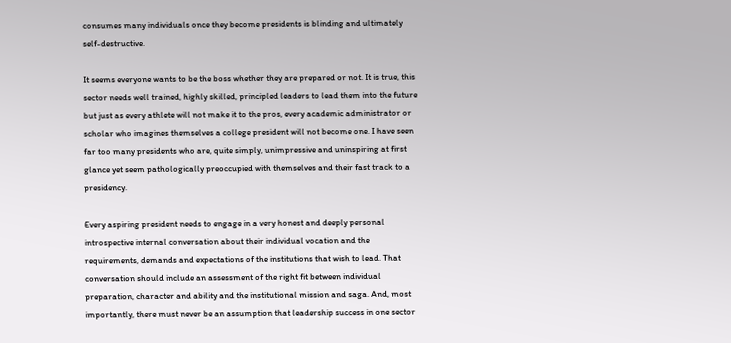consumes many individuals once they become presidents is blinding and ultimately self-destructive.

It seems everyone wants to be the boss whether they are prepared or not. It is true, this sector needs well trained, highly skilled, principled leaders to lead them into the future but just as every athlete will not make it to the pros, every academic administrator or scholar who imagines themselves a college president will not become one. I have seen far too many presidents who are, quite simply, unimpressive and uninspiring at first glance yet seem pathologically preoccupied with themselves and their fast track to a presidency.

Every aspiring president needs to engage in a very honest and deeply personal introspective internal conversation about their individual vocation and the requirements, demands and expectations of the institutions that wish to lead. That conversation should include an assessment of the right fit between individual preparation, character and ability and the institutional mission and saga. And, most importantly, there must never be an assumption that leadership success in one sector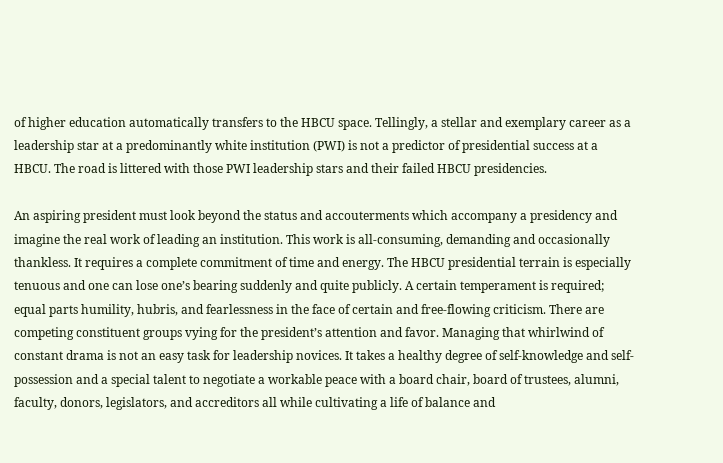of higher education automatically transfers to the HBCU space. Tellingly, a stellar and exemplary career as a leadership star at a predominantly white institution (PWI) is not a predictor of presidential success at a HBCU. The road is littered with those PWI leadership stars and their failed HBCU presidencies.

An aspiring president must look beyond the status and accouterments which accompany a presidency and imagine the real work of leading an institution. This work is all-consuming, demanding and occasionally thankless. It requires a complete commitment of time and energy. The HBCU presidential terrain is especially tenuous and one can lose one’s bearing suddenly and quite publicly. A certain temperament is required; equal parts humility, hubris, and fearlessness in the face of certain and free-flowing criticism. There are competing constituent groups vying for the president’s attention and favor. Managing that whirlwind of constant drama is not an easy task for leadership novices. It takes a healthy degree of self-knowledge and self-possession and a special talent to negotiate a workable peace with a board chair, board of trustees, alumni, faculty, donors, legislators, and accreditors all while cultivating a life of balance and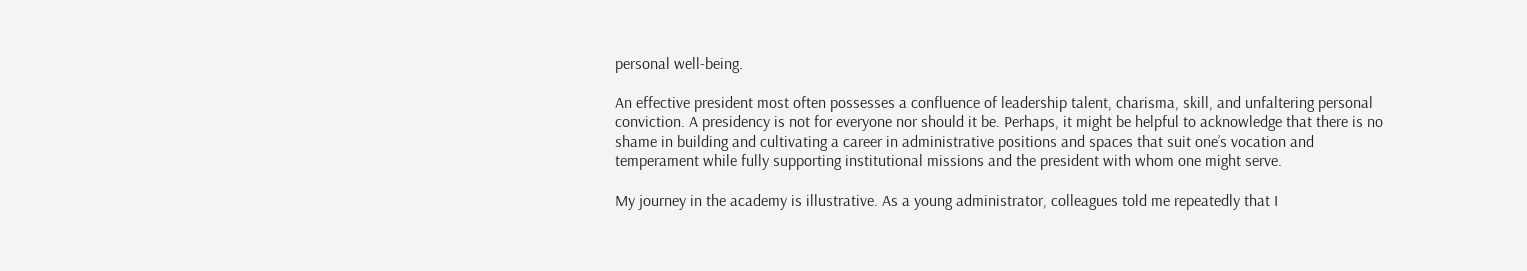personal well-being.

An effective president most often possesses a confluence of leadership talent, charisma, skill, and unfaltering personal conviction. A presidency is not for everyone nor should it be. Perhaps, it might be helpful to acknowledge that there is no shame in building and cultivating a career in administrative positions and spaces that suit one’s vocation and temperament while fully supporting institutional missions and the president with whom one might serve.

My journey in the academy is illustrative. As a young administrator, colleagues told me repeatedly that I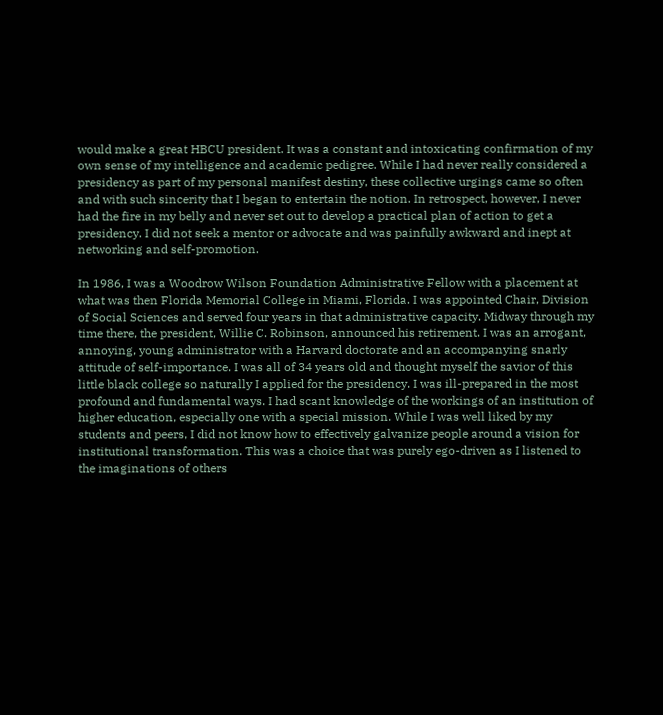would make a great HBCU president. It was a constant and intoxicating confirmation of my own sense of my intelligence and academic pedigree. While I had never really considered a presidency as part of my personal manifest destiny, these collective urgings came so often and with such sincerity that I began to entertain the notion. In retrospect, however, I never had the fire in my belly and never set out to develop a practical plan of action to get a presidency. I did not seek a mentor or advocate and was painfully awkward and inept at networking and self-promotion.

In 1986, I was a Woodrow Wilson Foundation Administrative Fellow with a placement at what was then Florida Memorial College in Miami, Florida. I was appointed Chair, Division of Social Sciences and served four years in that administrative capacity. Midway through my time there, the president, Willie C. Robinson, announced his retirement. I was an arrogant, annoying, young administrator with a Harvard doctorate and an accompanying snarly attitude of self-importance. I was all of 34 years old and thought myself the savior of this little black college so naturally I applied for the presidency. I was ill-prepared in the most profound and fundamental ways. I had scant knowledge of the workings of an institution of higher education, especially one with a special mission. While I was well liked by my students and peers, I did not know how to effectively galvanize people around a vision for institutional transformation. This was a choice that was purely ego-driven as I listened to the imaginations of others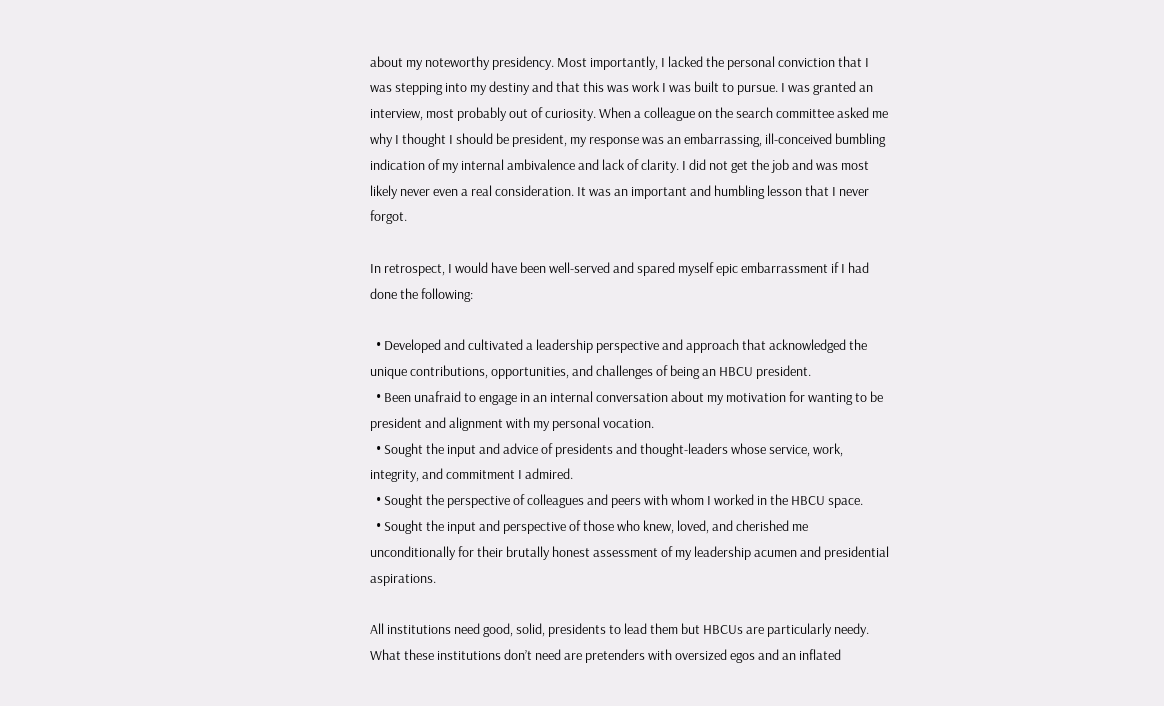about my noteworthy presidency. Most importantly, I lacked the personal conviction that I was stepping into my destiny and that this was work I was built to pursue. I was granted an interview, most probably out of curiosity. When a colleague on the search committee asked me why I thought I should be president, my response was an embarrassing, ill-conceived bumbling indication of my internal ambivalence and lack of clarity. I did not get the job and was most likely never even a real consideration. It was an important and humbling lesson that I never forgot.

In retrospect, I would have been well-served and spared myself epic embarrassment if I had done the following:

  • Developed and cultivated a leadership perspective and approach that acknowledged the unique contributions, opportunities, and challenges of being an HBCU president.
  • Been unafraid to engage in an internal conversation about my motivation for wanting to be president and alignment with my personal vocation.
  • Sought the input and advice of presidents and thought-leaders whose service, work, integrity, and commitment I admired.
  • Sought the perspective of colleagues and peers with whom I worked in the HBCU space.
  • Sought the input and perspective of those who knew, loved, and cherished me unconditionally for their brutally honest assessment of my leadership acumen and presidential aspirations.

All institutions need good, solid, presidents to lead them but HBCUs are particularly needy. What these institutions don’t need are pretenders with oversized egos and an inflated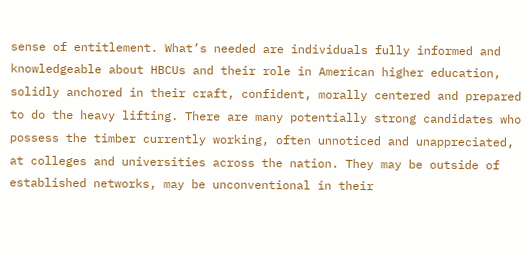sense of entitlement. What’s needed are individuals fully informed and knowledgeable about HBCUs and their role in American higher education, solidly anchored in their craft, confident, morally centered and prepared to do the heavy lifting. There are many potentially strong candidates who possess the timber currently working, often unnoticed and unappreciated, at colleges and universities across the nation. They may be outside of established networks, may be unconventional in their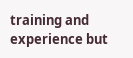training and experience but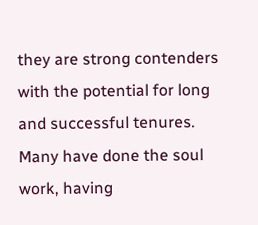they are strong contenders with the potential for long and successful tenures. Many have done the soul work, having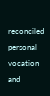reconciled personal vocation and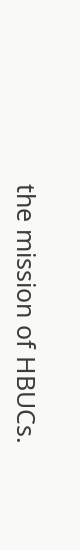the mission of HBUCs.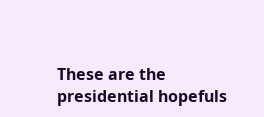These are the presidential hopefuls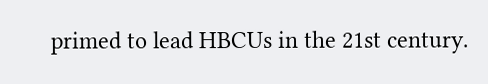primed to lead HBCUs in the 21st century.